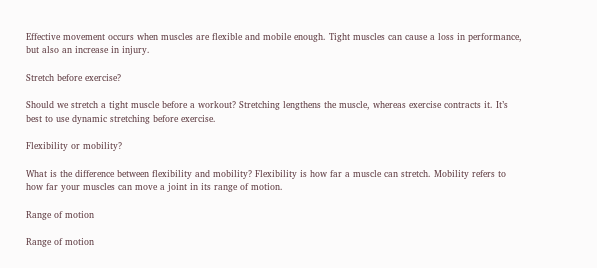Effective movement occurs when muscles are flexible and mobile enough. Tight muscles can cause a loss in performance, but also an increase in injury.

Stretch before exercise?

Should we stretch a tight muscle before a workout? Stretching lengthens the muscle, whereas exercise contracts it. It’s best to use dynamic stretching before exercise.

Flexibility or mobility?

What is the difference between flexibility and mobility? Flexibility is how far a muscle can stretch. Mobility refers to how far your muscles can move a joint in its range of motion.

Range of motion

Range of motion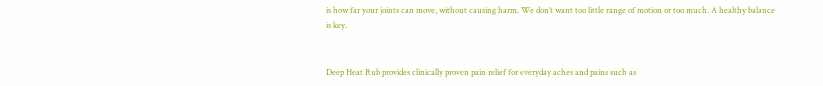is how far your joints can move, without causing harm. We don’t want too little range of motion or too much. A healthy balance is key.


Deep Heat Rub provides clinically proven pain relief for everyday aches and pains such as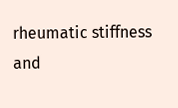rheumatic stiffness and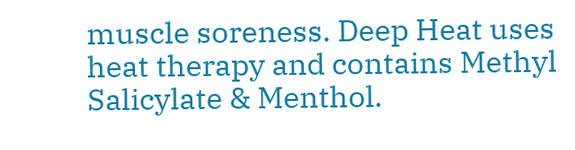muscle soreness. Deep Heat uses heat therapy and contains Methyl Salicylate & Menthol.